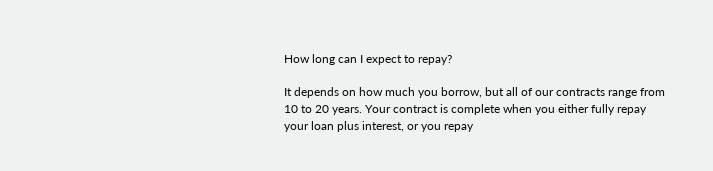How long can I expect to repay?

It depends on how much you borrow, but all of our contracts range from 10 to 20 years. Your contract is complete when you either fully repay your loan plus interest, or you repay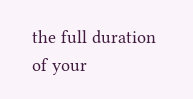the full duration of your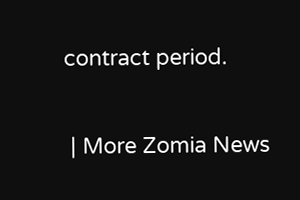contract period.

 | More Zomia News